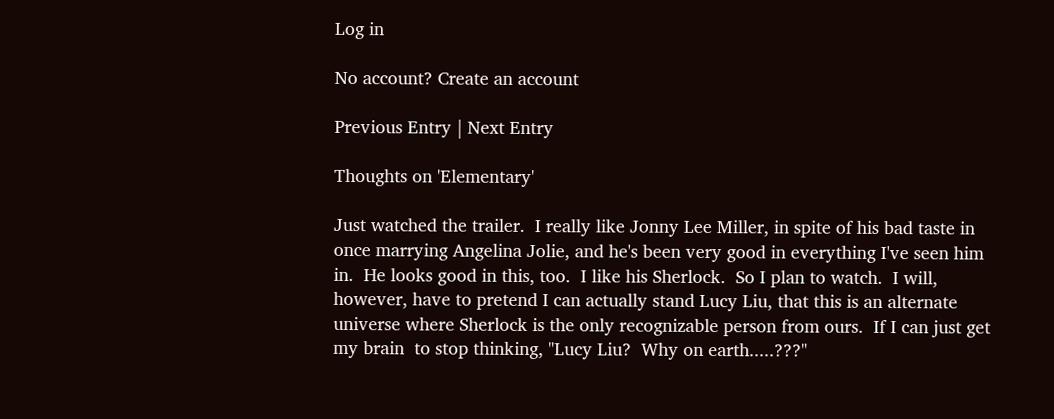Log in

No account? Create an account

Previous Entry | Next Entry

Thoughts on 'Elementary'

Just watched the trailer.  I really like Jonny Lee Miller, in spite of his bad taste in once marrying Angelina Jolie, and he's been very good in everything I've seen him in.  He looks good in this, too.  I like his Sherlock.  So I plan to watch.  I will, however, have to pretend I can actually stand Lucy Liu, that this is an alternate universe where Sherlock is the only recognizable person from ours.  If I can just get my brain  to stop thinking, "Lucy Liu?  Why on earth.....???"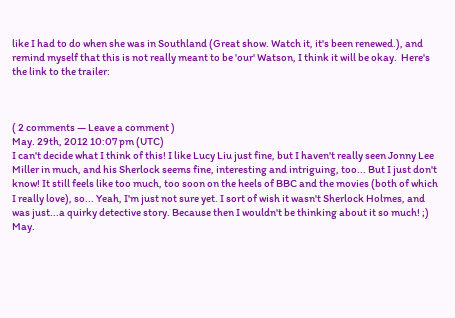like I had to do when she was in Southland (Great show. Watch it, it's been renewed.), and remind myself that this is not really meant to be 'our' Watson, I think it will be okay.  Here's the link to the trailer:



( 2 comments — Leave a comment )
May. 29th, 2012 10:07 pm (UTC)
I can't decide what I think of this! I like Lucy Liu just fine, but I haven't really seen Jonny Lee Miller in much, and his Sherlock seems fine, interesting and intriguing, too... But I just don't know! It still feels like too much, too soon on the heels of BBC and the movies (both of which I really love), so... Yeah, I'm just not sure yet. I sort of wish it wasn't Sherlock Holmes, and was just...a quirky detective story. Because then I wouldn't be thinking about it so much! ;)
May.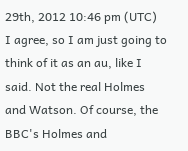29th, 2012 10:46 pm (UTC)
I agree, so I am just going to think of it as an au, like I said. Not the real Holmes and Watson. Of course, the BBC's Holmes and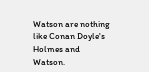Watson are nothing like Conan Doyle's Holmes and Watson.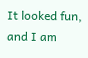It looked fun, and I am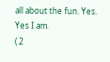all about the fun. Yes. Yes I am.
( 2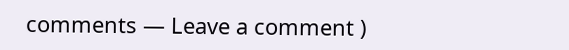comments — Leave a comment )